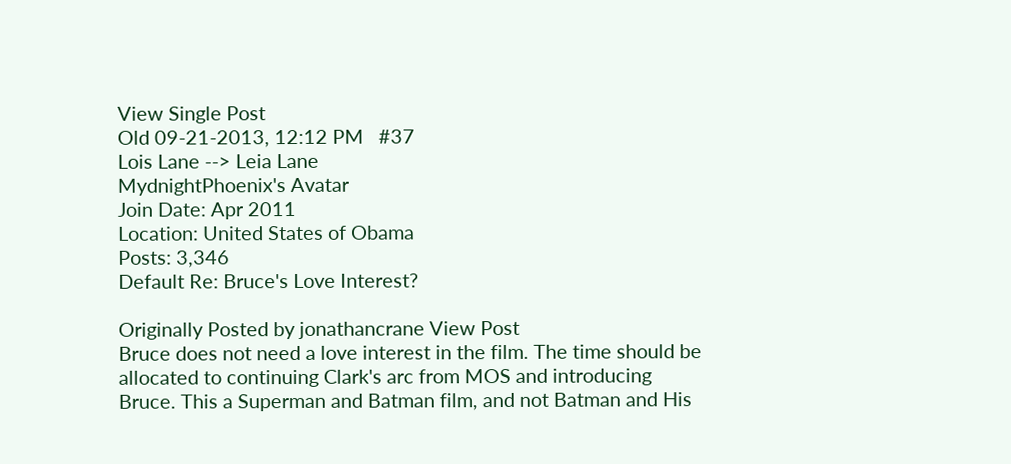View Single Post
Old 09-21-2013, 12:12 PM   #37
Lois Lane --> Leia Lane
MydnightPhoenix's Avatar
Join Date: Apr 2011
Location: United States of Obama
Posts: 3,346
Default Re: Bruce's Love Interest?

Originally Posted by jonathancrane View Post
Bruce does not need a love interest in the film. The time should be allocated to continuing Clark's arc from MOS and introducing Bruce. This a Superman and Batman film, and not Batman and His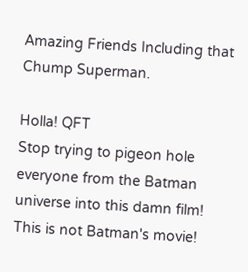Amazing Friends Including that Chump Superman.

Holla! QFT
Stop trying to pigeon hole everyone from the Batman universe into this damn film! This is not Batman's movie!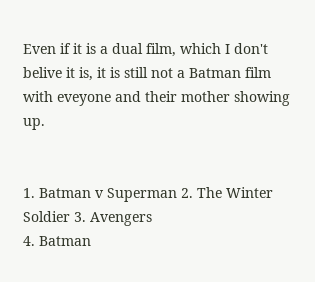Even if it is a dual film, which I don't belive it is, it is still not a Batman film with eveyone and their mother showing up.


1. Batman v Superman 2. The Winter Soldier 3. Avengers
4. Batman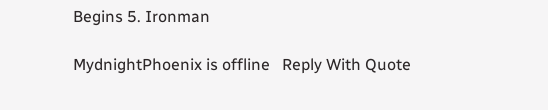Begins 5. Ironman

MydnightPhoenix is offline   Reply With Quote